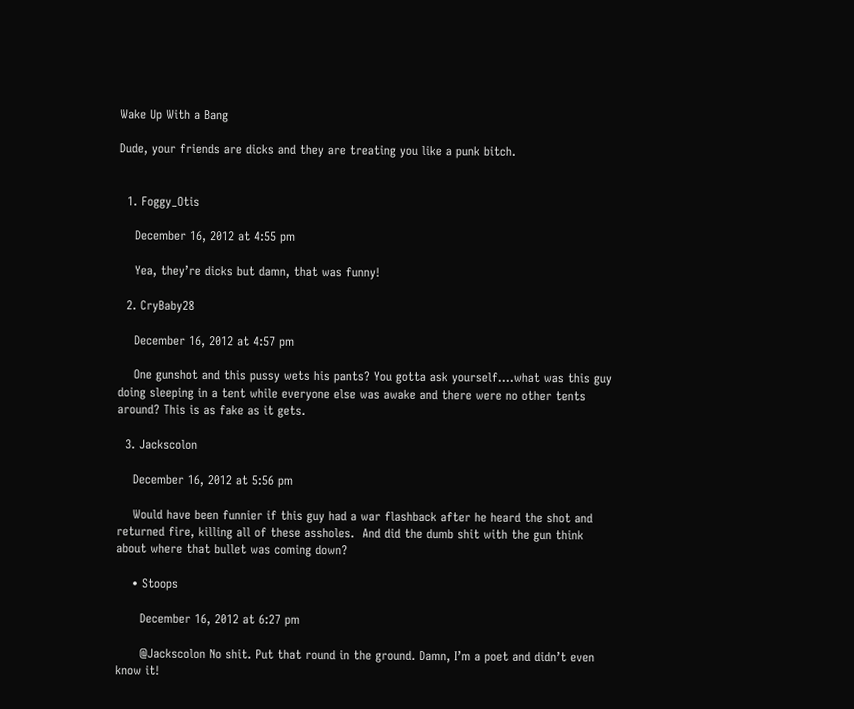Wake Up With a Bang

Dude, your friends are dicks and they are treating you like a punk bitch.


  1. Foggy_Otis

    December 16, 2012 at 4:55 pm

    Yea, they’re dicks but damn, that was funny!

  2. CryBaby28

    December 16, 2012 at 4:57 pm

    One gunshot and this pussy wets his pants? You gotta ask yourself….what was this guy doing sleeping in a tent while everyone else was awake and there were no other tents around? This is as fake as it gets.

  3. Jackscolon

    December 16, 2012 at 5:56 pm

    Would have been funnier if this guy had a war flashback after he heard the shot and returned fire, killing all of these assholes.  And did the dumb shit with the gun think about where that bullet was coming down?

    • Stoops

      December 16, 2012 at 6:27 pm

      @Jackscolon No shit. Put that round in the ground. Damn, I’m a poet and didn’t even know it!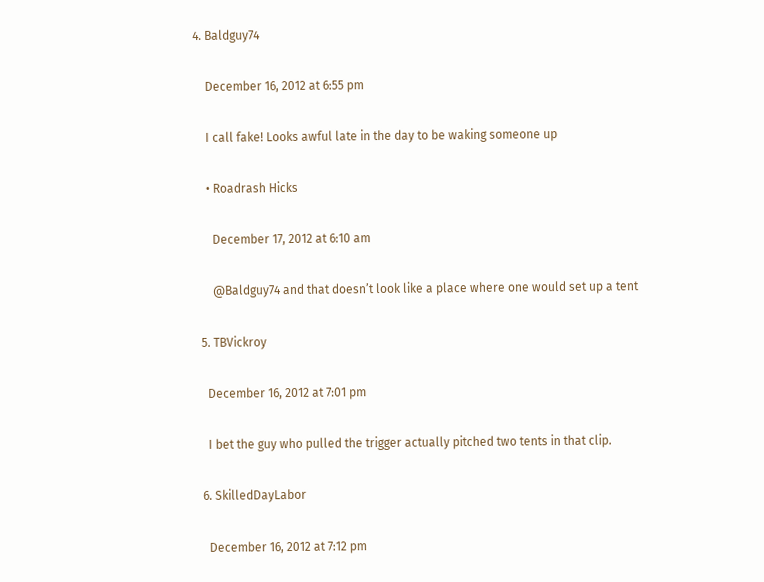4. Baldguy74

    December 16, 2012 at 6:55 pm

    I call fake! Looks awful late in the day to be waking someone up

    • Roadrash Hicks

      December 17, 2012 at 6:10 am

      @Baldguy74 and that doesn’t look like a place where one would set up a tent

  5. TBVickroy

    December 16, 2012 at 7:01 pm

    I bet the guy who pulled the trigger actually pitched two tents in that clip.

  6. SkilledDayLabor

    December 16, 2012 at 7:12 pm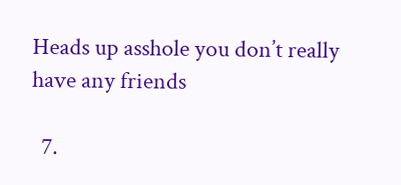Heads up asshole you don’t really have any friends

  7.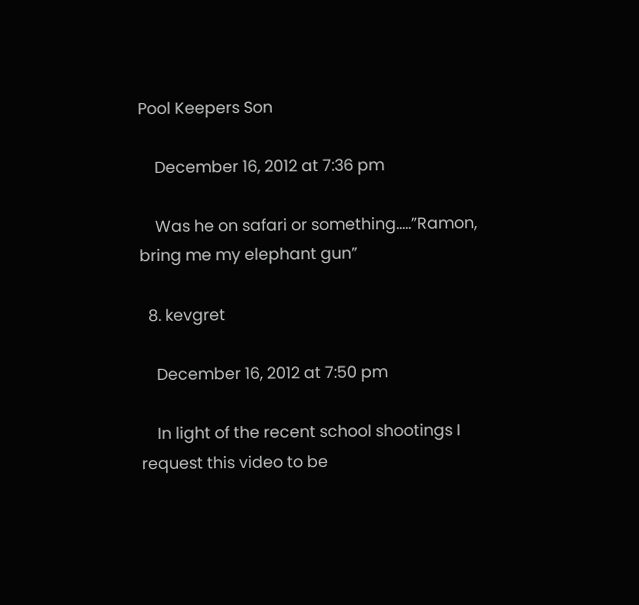Pool Keepers Son

    December 16, 2012 at 7:36 pm

    Was he on safari or something…..”Ramon, bring me my elephant gun”

  8. kevgret

    December 16, 2012 at 7:50 pm

    In light of the recent school shootings I request this video to be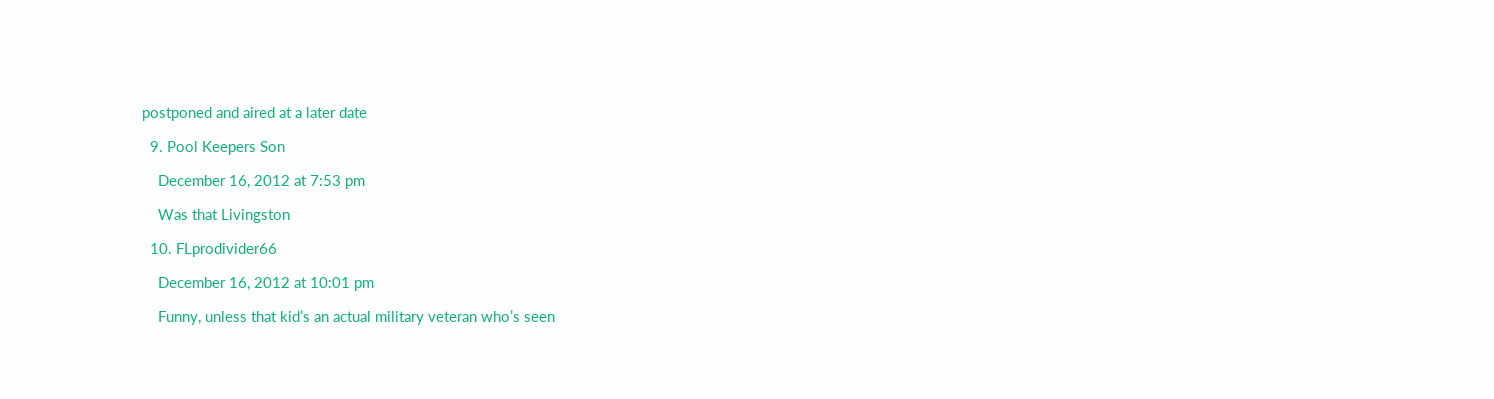postponed and aired at a later date

  9. Pool Keepers Son

    December 16, 2012 at 7:53 pm

    Was that Livingston

  10. FLprodivider66

    December 16, 2012 at 10:01 pm

    Funny, unless that kid’s an actual military veteran who’s seen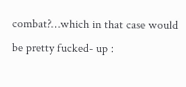combat?…which in that case would be pretty fucked- up :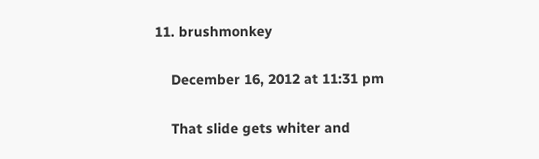11. brushmonkey

    December 16, 2012 at 11:31 pm

    That slide gets whiter and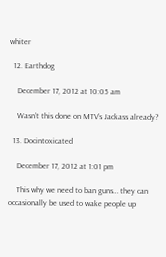whiter

  12. Earthdog

    December 17, 2012 at 10:05 am

    Wasn’t this done on MTV’s Jackass already?

  13. Docintoxicated

    December 17, 2012 at 1:01 pm

    This why we need to ban guns… they can occasionally be used to wake people up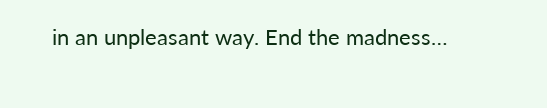in an unpleasant way. End the madness…